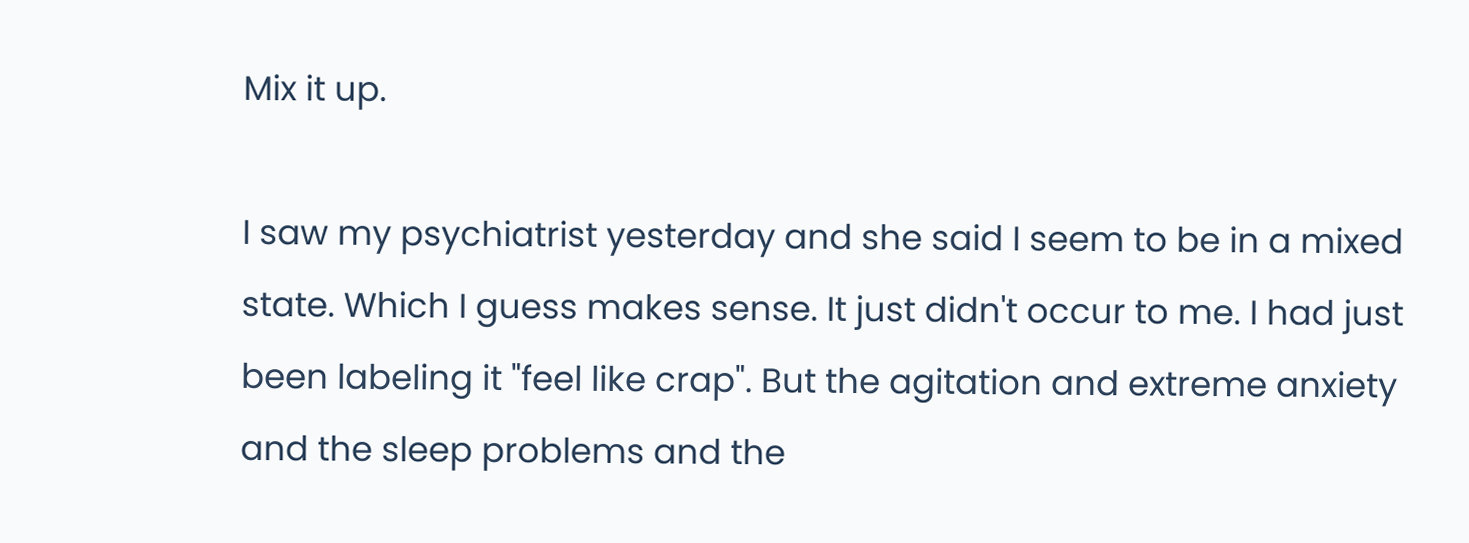Mix it up.

I saw my psychiatrist yesterday and she said I seem to be in a mixed state. Which I guess makes sense. It just didn't occur to me. I had just been labeling it "feel like crap". But the agitation and extreme anxiety and the sleep problems and the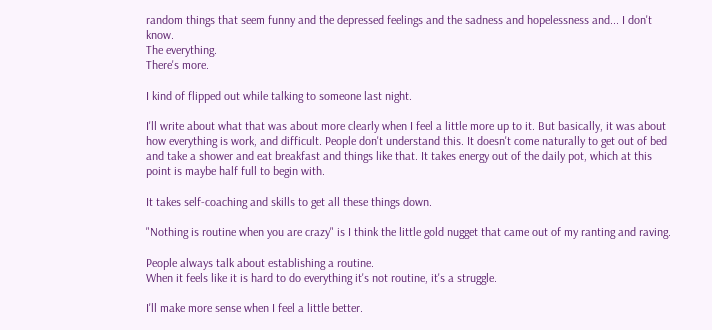random things that seem funny and the depressed feelings and the sadness and hopelessness and... I don't know.
The everything.
There's more.

I kind of flipped out while talking to someone last night.

I'll write about what that was about more clearly when I feel a little more up to it. But basically, it was about how everything is work, and difficult. People don't understand this. It doesn't come naturally to get out of bed and take a shower and eat breakfast and things like that. It takes energy out of the daily pot, which at this point is maybe half full to begin with.

It takes self-coaching and skills to get all these things down.

"Nothing is routine when you are crazy" is I think the little gold nugget that came out of my ranting and raving.

People always talk about establishing a routine.
When it feels like it is hard to do everything it's not routine, it's a struggle.

I'll make more sense when I feel a little better.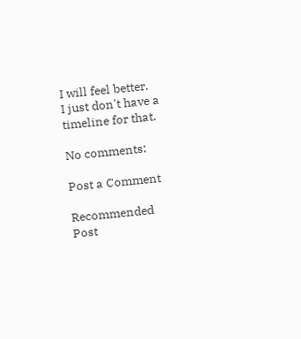I will feel better.
I just don't have a timeline for that.

No comments:

Post a Comment

Recommended Post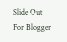Slide Out For Blogger